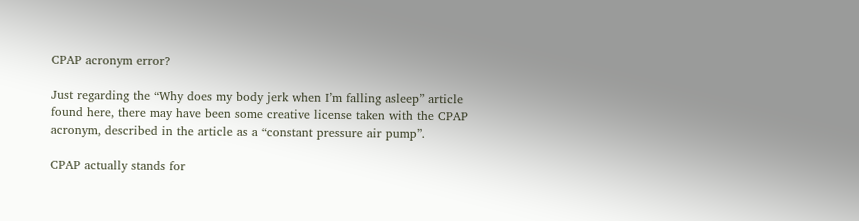CPAP acronym error?

Just regarding the “Why does my body jerk when I’m falling asleep” article found here, there may have been some creative license taken with the CPAP acronym, described in the article as a “constant pressure air pump”.

CPAP actually stands for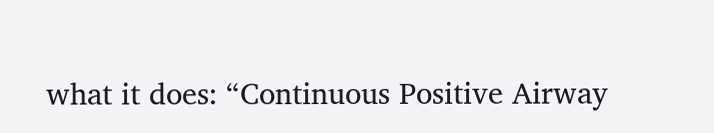what it does: “Continuous Positive Airway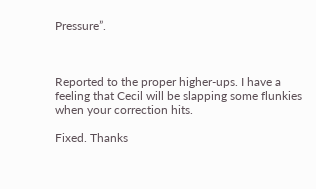Pressure”.



Reported to the proper higher-ups. I have a feeling that Cecil will be slapping some flunkies when your correction hits.

Fixed. Thanks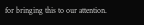for bringing this to our attention.